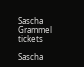Sascha Grammel tickets

Sascha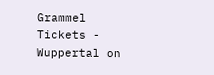Grammel Tickets - Wuppertal on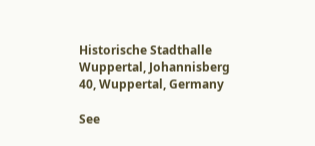Historische Stadthalle Wuppertal, Johannisberg 40, Wuppertal, Germany

See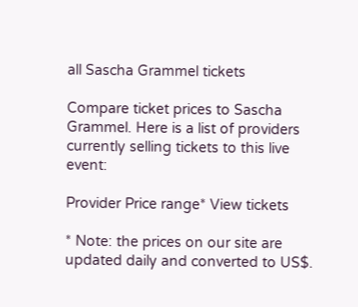all Sascha Grammel tickets

Compare ticket prices to Sascha Grammel. Here is a list of providers currently selling tickets to this live event:

Provider Price range* View tickets

* Note: the prices on our site are updated daily and converted to US$.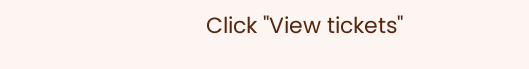Click "View tickets"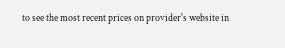to see the most recent prices on provider's website in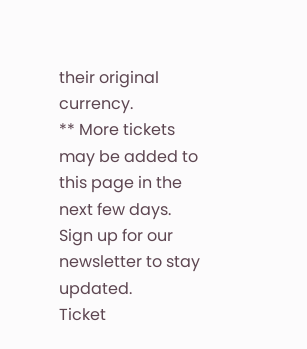their original currency.
** More tickets may be added to this page in the next few days. Sign up for our newsletter to stay updated.
Ticket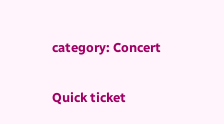category: Concert

Quick ticket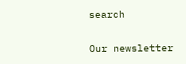search

Our newsletter